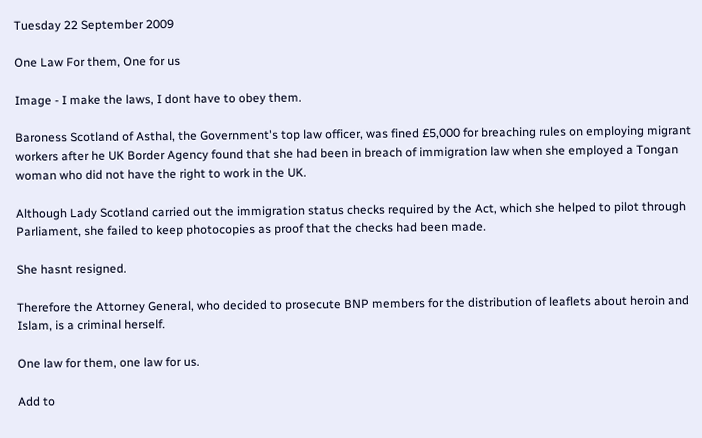Tuesday 22 September 2009

One Law For them, One for us

Image - I make the laws, I dont have to obey them.

Baroness Scotland of Asthal, the Government's top law officer, was fined £5,000 for breaching rules on employing migrant workers after he UK Border Agency found that she had been in breach of immigration law when she employed a Tongan woman who did not have the right to work in the UK.

Although Lady Scotland carried out the immigration status checks required by the Act, which she helped to pilot through Parliament, she failed to keep photocopies as proof that the checks had been made.

She hasnt resigned.

Therefore the Attorney General, who decided to prosecute BNP members for the distribution of leaflets about heroin and Islam, is a criminal herself.

One law for them, one law for us.

Add to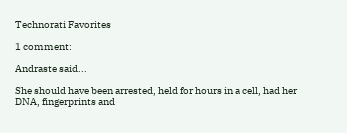Technorati Favorites

1 comment:

Andraste said...

She should have been arrested, held for hours in a cell, had her DNA, fingerprints and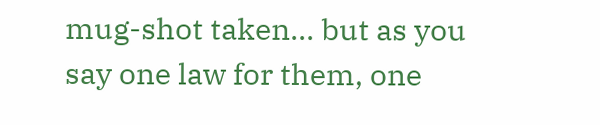mug-shot taken... but as you say one law for them, one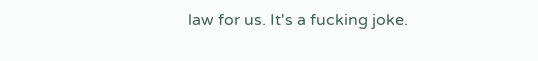law for us. It's a fucking joke.